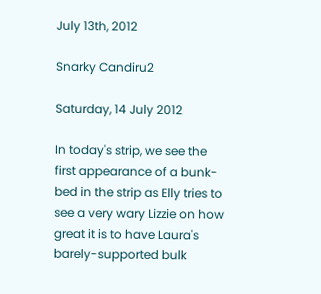July 13th, 2012

Snarky Candiru2

Saturday, 14 July 2012

In today's strip, we see the first appearance of a bunk-bed in the strip as Elly tries to see a very wary Lizzie on how great it is to have Laura's barely-supported bulk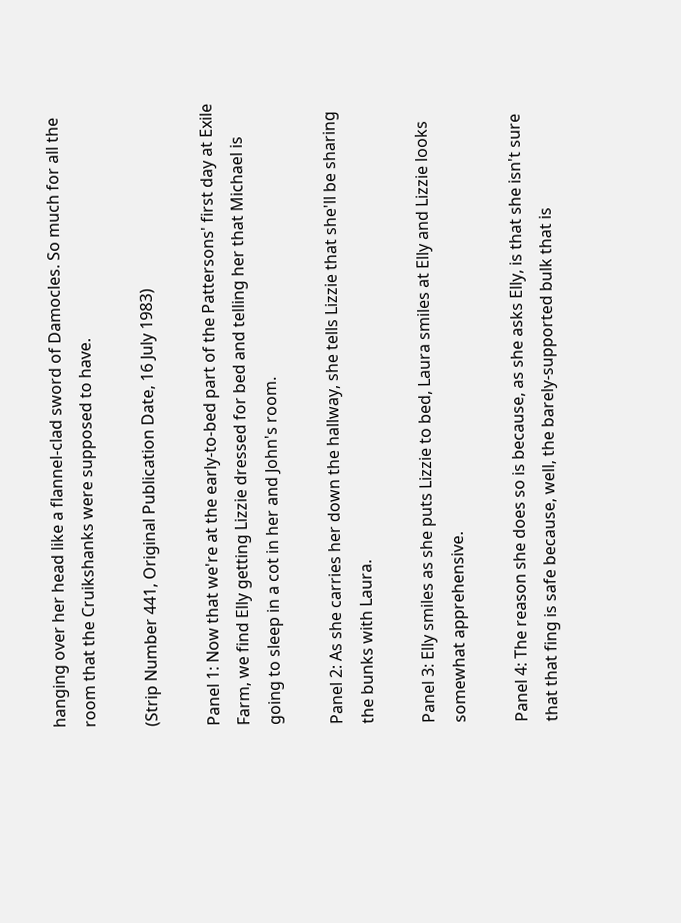hanging over her head like a flannel-clad sword of Damocles. So much for all the room that the Cruikshanks were supposed to have.

(Strip Number 441, Original Publication Date, 16 July 1983)

Panel 1: Now that we're at the early-to-bed part of the Pattersons' first day at Exile Farm, we find Elly getting Lizzie dressed for bed and telling her that Michael is going to sleep in a cot in her and John's room.

Panel 2: As she carries her down the hallway, she tells Lizzie that she'll be sharing the bunks with Laura.

Panel 3: Elly smiles as she puts Lizzie to bed, Laura smiles at Elly and Lizzie looks somewhat apprehensive.

Panel 4: The reason she does so is because, as she asks Elly, is that she isn't sure that that fing is safe because, well, the barely-supported bulk that is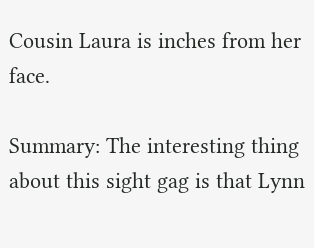Cousin Laura is inches from her face.

Summary: The interesting thing about this sight gag is that Lynn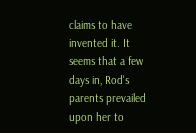claims to have invented it. It seems that a few days in, Rod's parents prevailed upon her to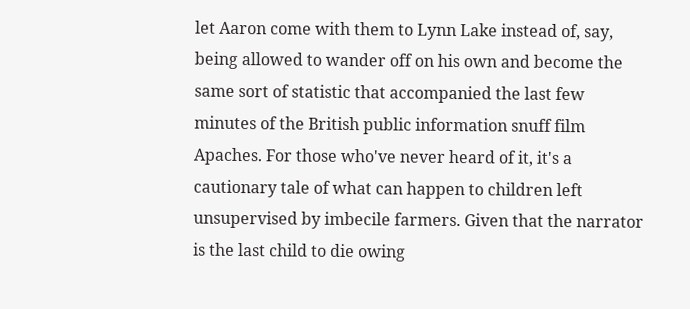let Aaron come with them to Lynn Lake instead of, say, being allowed to wander off on his own and become the same sort of statistic that accompanied the last few minutes of the British public information snuff film Apaches. For those who've never heard of it, it's a cautionary tale of what can happen to children left unsupervised by imbecile farmers. Given that the narrator is the last child to die owing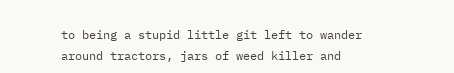to being a stupid little git left to wander around tractors, jars of weed killer and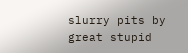slurry pits by great stupid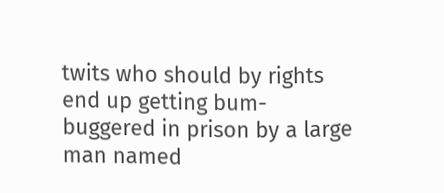twits who should by rights end up getting bum-buggered in prison by a large man named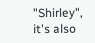"Shirley", it's also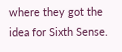where they got the idea for Sixth Sense.